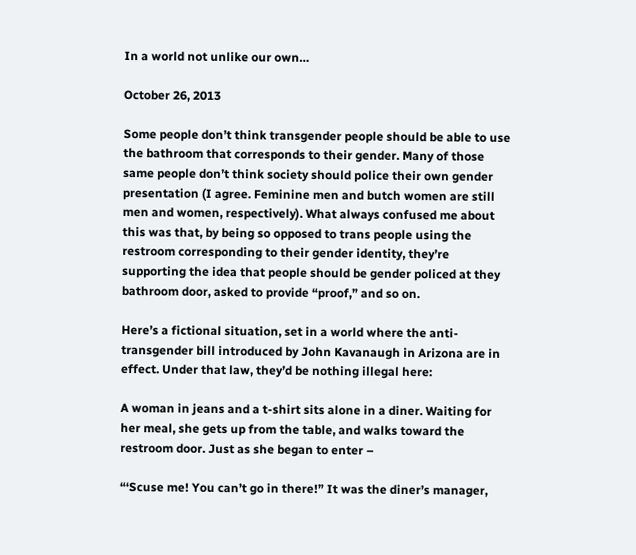In a world not unlike our own…

October 26, 2013

Some people don’t think transgender people should be able to use the bathroom that corresponds to their gender. Many of those same people don’t think society should police their own gender presentation (I agree. Feminine men and butch women are still men and women, respectively). What always confused me about this was that, by being so opposed to trans people using the restroom corresponding to their gender identity, they’re supporting the idea that people should be gender policed at they bathroom door, asked to provide “proof,” and so on.

Here’s a fictional situation, set in a world where the anti-transgender bill introduced by John Kavanaugh in Arizona are in effect. Under that law, they’d be nothing illegal here:

A woman in jeans and a t-shirt sits alone in a diner. Waiting for her meal, she gets up from the table, and walks toward the restroom door. Just as she began to enter –

“‘Scuse me! You can’t go in there!” It was the diner’s manager,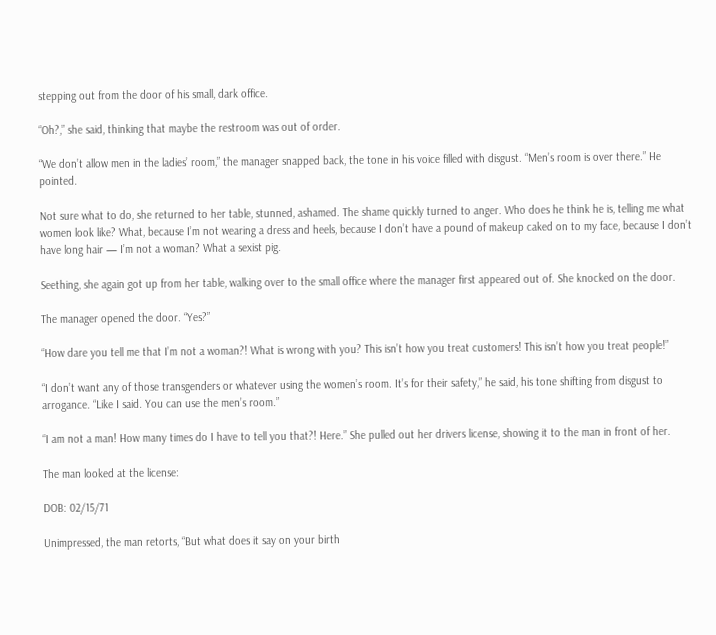stepping out from the door of his small, dark office.

“Oh?,” she said, thinking that maybe the restroom was out of order.

“We don’t allow men in the ladies’ room,” the manager snapped back, the tone in his voice filled with disgust. “Men’s room is over there.” He pointed.

Not sure what to do, she returned to her table, stunned, ashamed. The shame quickly turned to anger. Who does he think he is, telling me what women look like? What, because I’m not wearing a dress and heels, because I don’t have a pound of makeup caked on to my face, because I don’t have long hair — I’m not a woman? What a sexist pig.

Seething, she again got up from her table, walking over to the small office where the manager first appeared out of. She knocked on the door.

The manager opened the door. “Yes?”

“How dare you tell me that I’m not a woman?! What is wrong with you? This isn’t how you treat customers! This isn’t how you treat people!”

“I don’t want any of those transgenders or whatever using the women’s room. It’s for their safety,” he said, his tone shifting from disgust to arrogance. “Like I said. You can use the men’s room.”

“I am not a man! How many times do I have to tell you that?! Here.” She pulled out her drivers license, showing it to the man in front of her.

The man looked at the license:

DOB: 02/15/71

Unimpressed, the man retorts, “But what does it say on your birth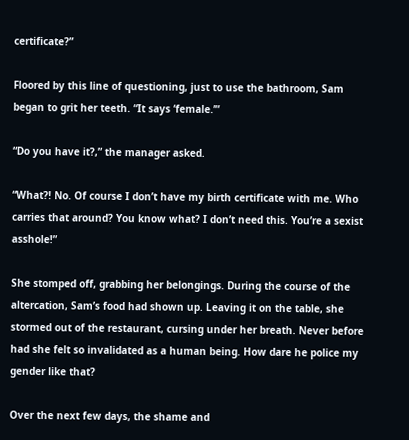certificate?”

Floored by this line of questioning, just to use the bathroom, Sam began to grit her teeth. “It says ‘female.’”

“Do you have it?,” the manager asked.

“What?! No. Of course I don’t have my birth certificate with me. Who carries that around? You know what? I don’t need this. You’re a sexist asshole!”

She stomped off, grabbing her belongings. During the course of the altercation, Sam’s food had shown up. Leaving it on the table, she stormed out of the restaurant, cursing under her breath. Never before had she felt so invalidated as a human being. How dare he police my gender like that?

Over the next few days, the shame and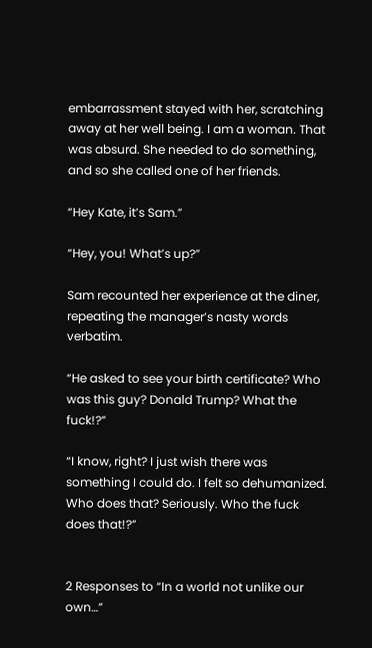embarrassment stayed with her, scratching away at her well being. I am a woman. That was absurd. She needed to do something, and so she called one of her friends.

“Hey Kate, it’s Sam.”

“Hey, you! What’s up?”

Sam recounted her experience at the diner, repeating the manager’s nasty words verbatim.

“He asked to see your birth certificate? Who was this guy? Donald Trump? What the fuck!?”

“I know, right? I just wish there was something I could do. I felt so dehumanized. Who does that? Seriously. Who the fuck does that!?”


2 Responses to “In a world not unlike our own…”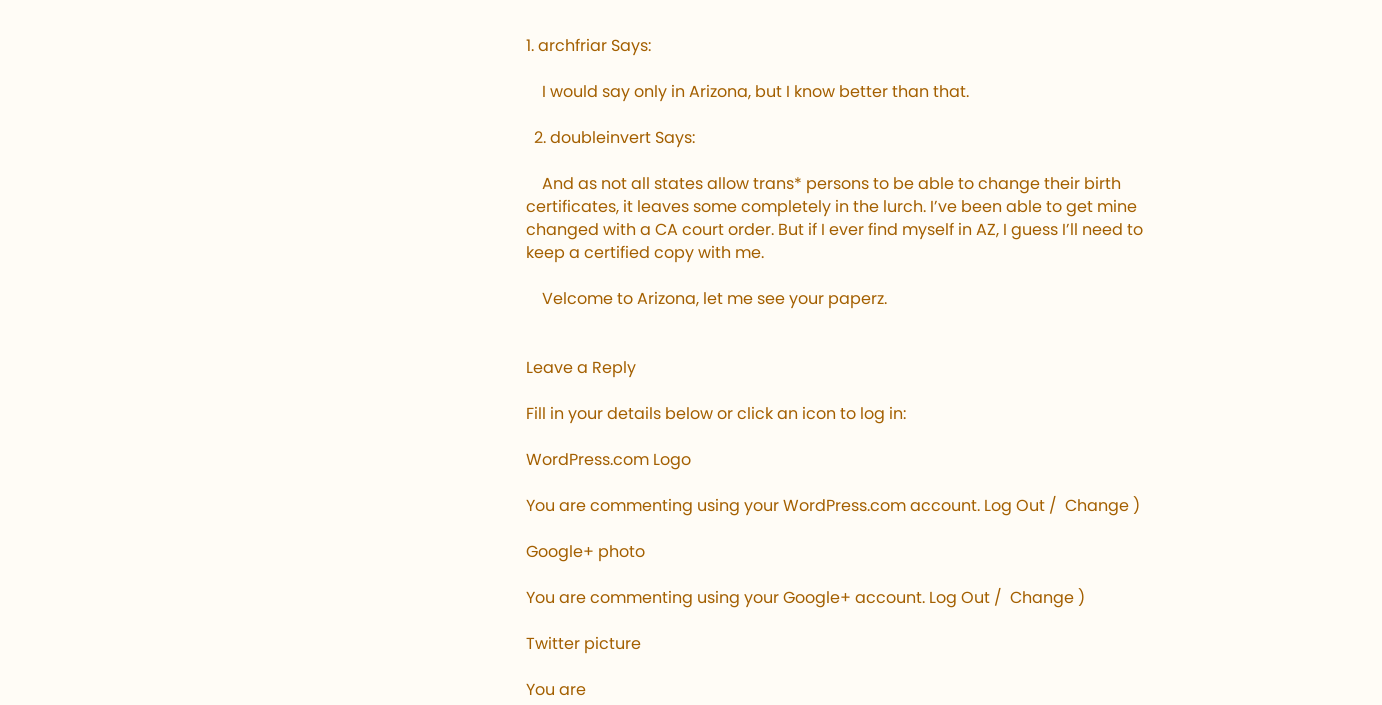1. archfriar Says:

    I would say only in Arizona, but I know better than that.

  2. doubleinvert Says:

    And as not all states allow trans* persons to be able to change their birth certificates, it leaves some completely in the lurch. I’ve been able to get mine changed with a CA court order. But if I ever find myself in AZ, I guess I’ll need to keep a certified copy with me.

    Velcome to Arizona, let me see your paperz.


Leave a Reply

Fill in your details below or click an icon to log in:

WordPress.com Logo

You are commenting using your WordPress.com account. Log Out /  Change )

Google+ photo

You are commenting using your Google+ account. Log Out /  Change )

Twitter picture

You are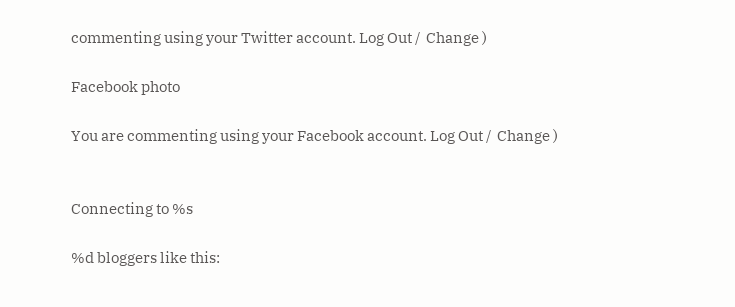commenting using your Twitter account. Log Out /  Change )

Facebook photo

You are commenting using your Facebook account. Log Out /  Change )


Connecting to %s

%d bloggers like this: